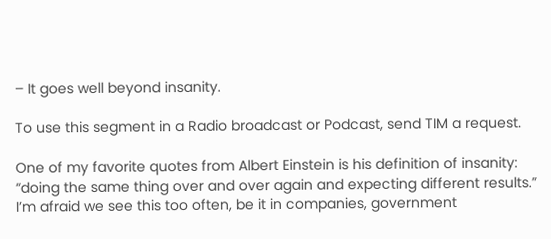– It goes well beyond insanity.

To use this segment in a Radio broadcast or Podcast, send TIM a request.

One of my favorite quotes from Albert Einstein is his definition of insanity: “doing the same thing over and over again and expecting different results.” I’m afraid we see this too often, be it in companies, government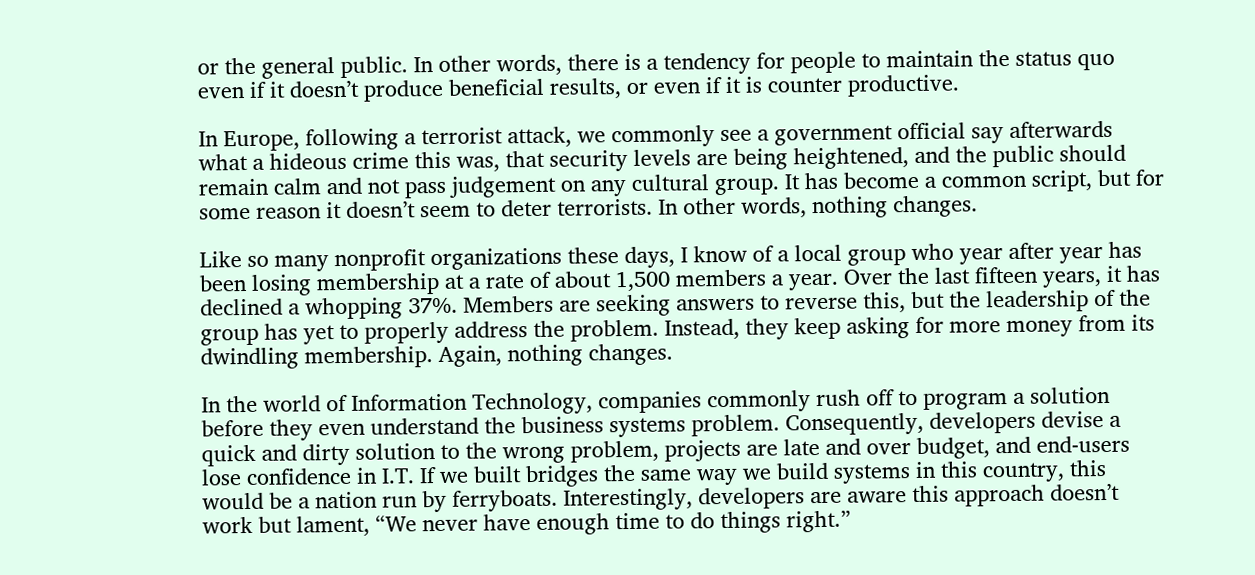or the general public. In other words, there is a tendency for people to maintain the status quo even if it doesn’t produce beneficial results, or even if it is counter productive.

In Europe, following a terrorist attack, we commonly see a government official say afterwards what a hideous crime this was, that security levels are being heightened, and the public should remain calm and not pass judgement on any cultural group. It has become a common script, but for some reason it doesn’t seem to deter terrorists. In other words, nothing changes.

Like so many nonprofit organizations these days, I know of a local group who year after year has been losing membership at a rate of about 1,500 members a year. Over the last fifteen years, it has declined a whopping 37%. Members are seeking answers to reverse this, but the leadership of the group has yet to properly address the problem. Instead, they keep asking for more money from its dwindling membership. Again, nothing changes.

In the world of Information Technology, companies commonly rush off to program a solution before they even understand the business systems problem. Consequently, developers devise a quick and dirty solution to the wrong problem, projects are late and over budget, and end-users lose confidence in I.T. If we built bridges the same way we build systems in this country, this would be a nation run by ferryboats. Interestingly, developers are aware this approach doesn’t work but lament, “We never have enough time to do things right.”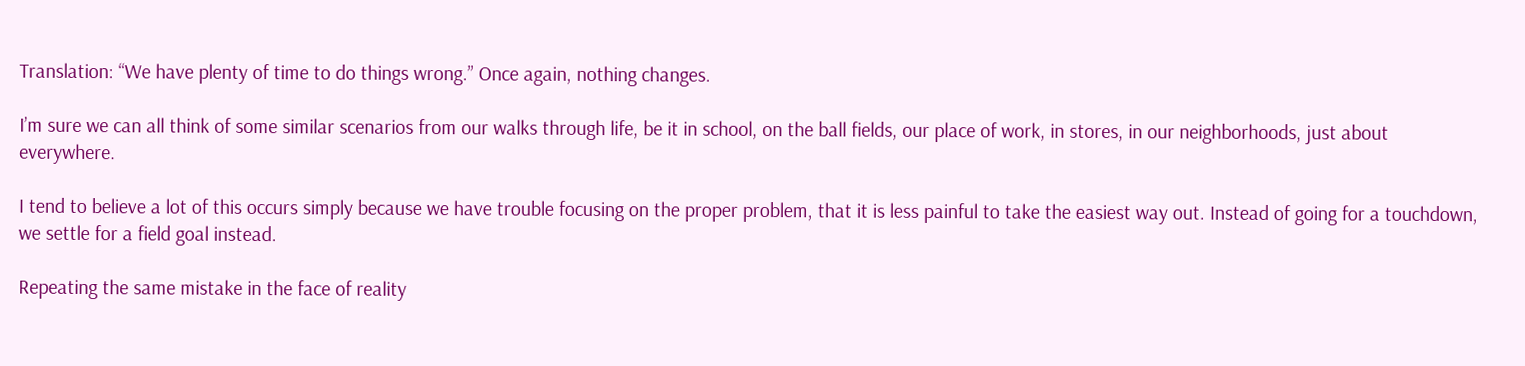Translation: “We have plenty of time to do things wrong.” Once again, nothing changes.

I’m sure we can all think of some similar scenarios from our walks through life, be it in school, on the ball fields, our place of work, in stores, in our neighborhoods, just about everywhere.

I tend to believe a lot of this occurs simply because we have trouble focusing on the proper problem, that it is less painful to take the easiest way out. Instead of going for a touchdown, we settle for a field goal instead.

Repeating the same mistake in the face of reality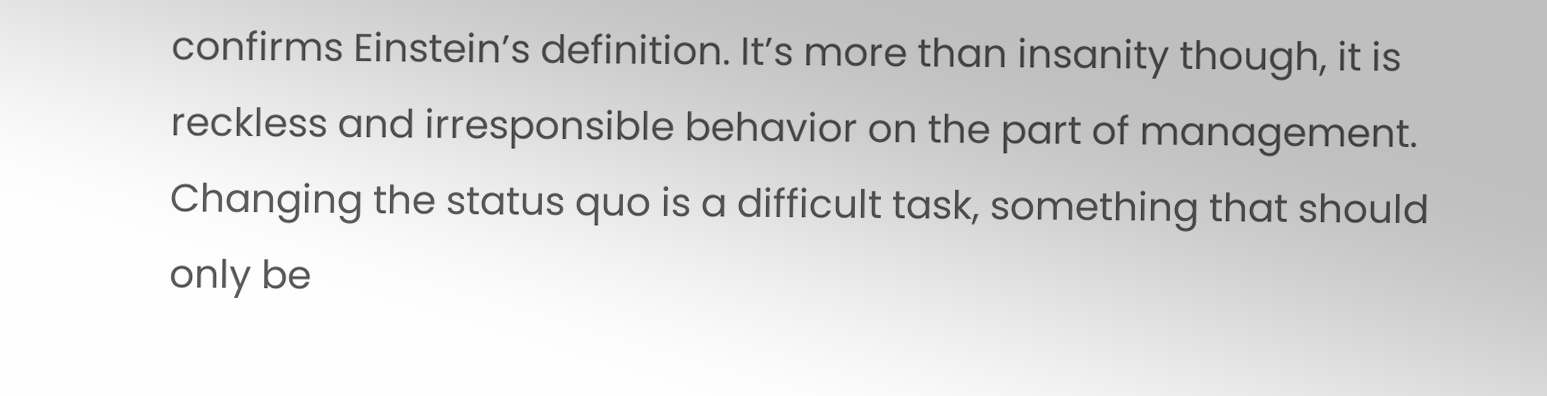confirms Einstein’s definition. It’s more than insanity though, it is reckless and irresponsible behavior on the part of management. Changing the status quo is a difficult task, something that should only be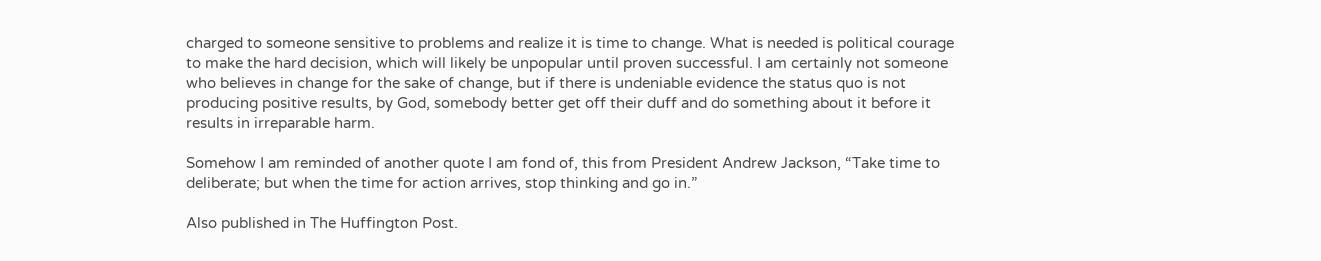charged to someone sensitive to problems and realize it is time to change. What is needed is political courage to make the hard decision, which will likely be unpopular until proven successful. I am certainly not someone who believes in change for the sake of change, but if there is undeniable evidence the status quo is not producing positive results, by God, somebody better get off their duff and do something about it before it results in irreparable harm.

Somehow I am reminded of another quote I am fond of, this from President Andrew Jackson, “Take time to deliberate; but when the time for action arrives, stop thinking and go in.”

Also published in The Huffington Post.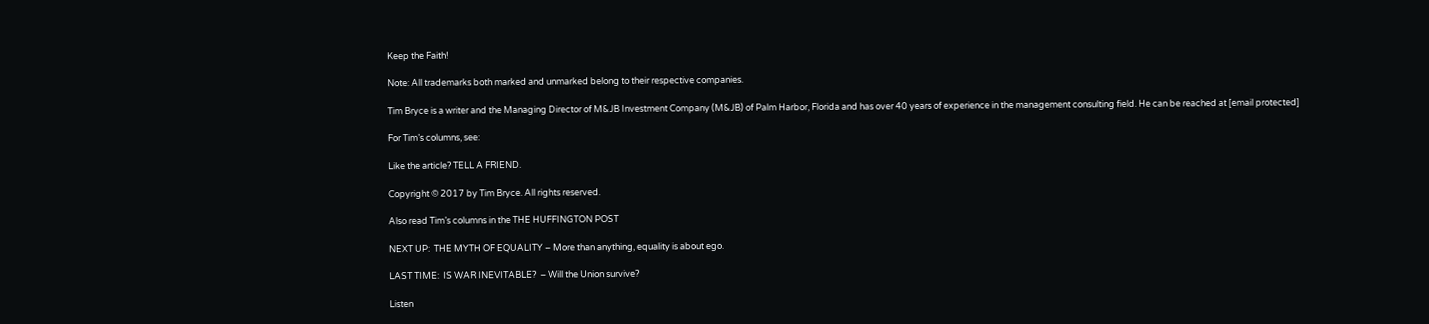Keep the Faith!

Note: All trademarks both marked and unmarked belong to their respective companies.

Tim Bryce is a writer and the Managing Director of M&JB Investment Company (M&JB) of Palm Harbor, Florida and has over 40 years of experience in the management consulting field. He can be reached at [email protected]

For Tim’s columns, see:

Like the article? TELL A FRIEND.

Copyright © 2017 by Tim Bryce. All rights reserved.

Also read Tim’s columns in the THE HUFFINGTON POST

NEXT UP:  THE MYTH OF EQUALITY – More than anything, equality is about ego.

LAST TIME:  IS WAR INEVITABLE?  – Will the Union survive?

Listen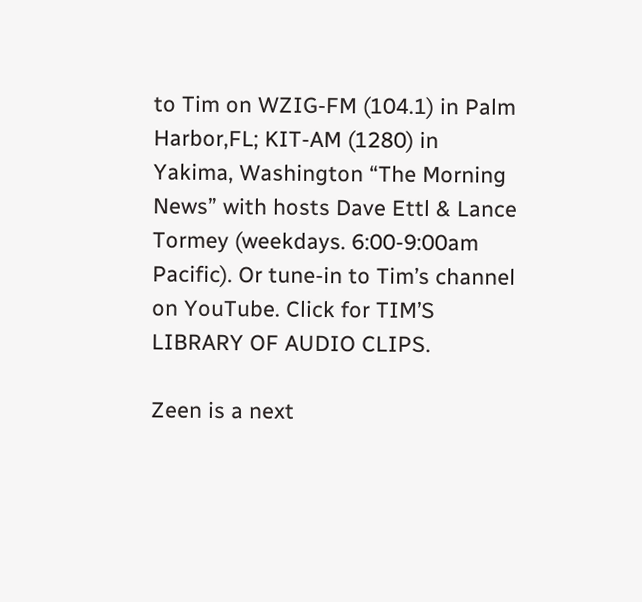to Tim on WZIG-FM (104.1) in Palm Harbor,FL; KIT-AM (1280) in Yakima, Washington “The Morning News” with hosts Dave Ettl & Lance Tormey (weekdays. 6:00-9:00am Pacific). Or tune-in to Tim’s channel on YouTube. Click for TIM’S LIBRARY OF AUDIO CLIPS.

Zeen is a next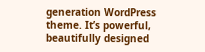generation WordPress theme. It’s powerful, beautifully designed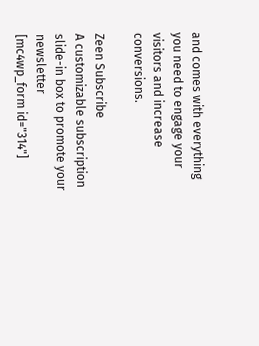and comes with everything you need to engage your visitors and increase conversions.

Zeen Subscribe
A customizable subscription slide-in box to promote your newsletter
[mc4wp_form id="314"]